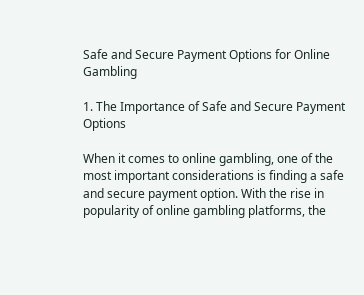Safe and Secure Payment Options for Online Gambling

1. The Importance of Safe and Secure Payment Options

When it comes to online gambling, one of the most important considerations is finding a safe and secure payment option. With the rise in popularity of online gambling platforms, the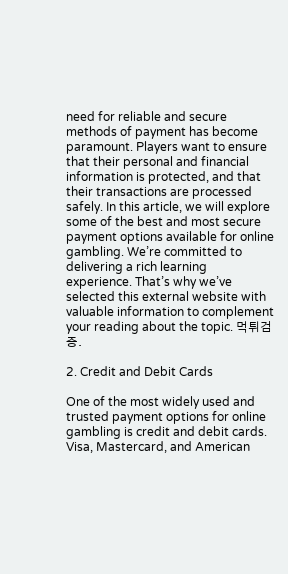need for reliable and secure methods of payment has become paramount. Players want to ensure that their personal and financial information is protected, and that their transactions are processed safely. In this article, we will explore some of the best and most secure payment options available for online gambling. We’re committed to delivering a rich learning experience. That’s why we’ve selected this external website with valuable information to complement your reading about the topic. 먹튀검증.

2. Credit and Debit Cards

One of the most widely used and trusted payment options for online gambling is credit and debit cards. Visa, Mastercard, and American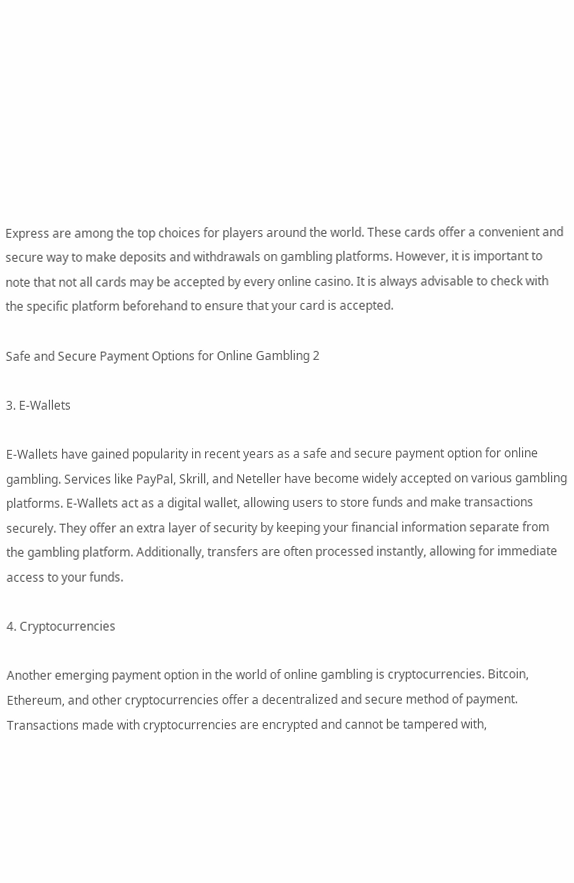Express are among the top choices for players around the world. These cards offer a convenient and secure way to make deposits and withdrawals on gambling platforms. However, it is important to note that not all cards may be accepted by every online casino. It is always advisable to check with the specific platform beforehand to ensure that your card is accepted.

Safe and Secure Payment Options for Online Gambling 2

3. E-Wallets

E-Wallets have gained popularity in recent years as a safe and secure payment option for online gambling. Services like PayPal, Skrill, and Neteller have become widely accepted on various gambling platforms. E-Wallets act as a digital wallet, allowing users to store funds and make transactions securely. They offer an extra layer of security by keeping your financial information separate from the gambling platform. Additionally, transfers are often processed instantly, allowing for immediate access to your funds.

4. Cryptocurrencies

Another emerging payment option in the world of online gambling is cryptocurrencies. Bitcoin, Ethereum, and other cryptocurrencies offer a decentralized and secure method of payment. Transactions made with cryptocurrencies are encrypted and cannot be tampered with,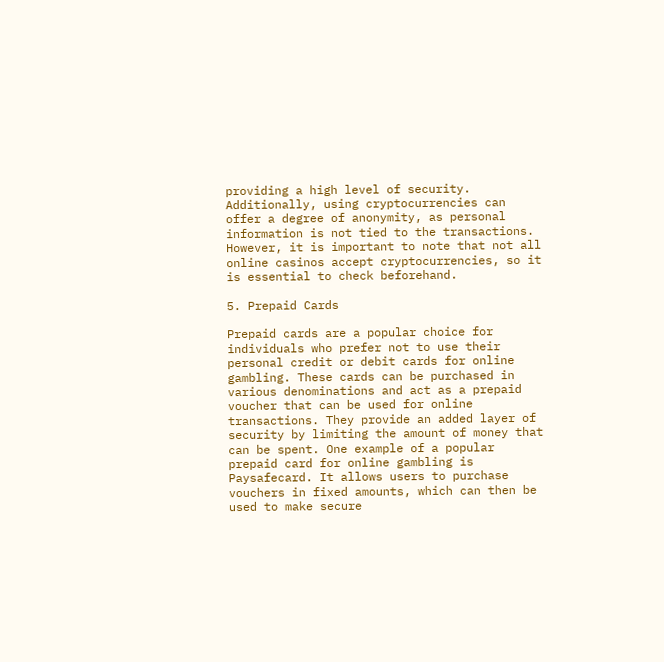providing a high level of security. Additionally, using cryptocurrencies can offer a degree of anonymity, as personal information is not tied to the transactions. However, it is important to note that not all online casinos accept cryptocurrencies, so it is essential to check beforehand.

5. Prepaid Cards

Prepaid cards are a popular choice for individuals who prefer not to use their personal credit or debit cards for online gambling. These cards can be purchased in various denominations and act as a prepaid voucher that can be used for online transactions. They provide an added layer of security by limiting the amount of money that can be spent. One example of a popular prepaid card for online gambling is Paysafecard. It allows users to purchase vouchers in fixed amounts, which can then be used to make secure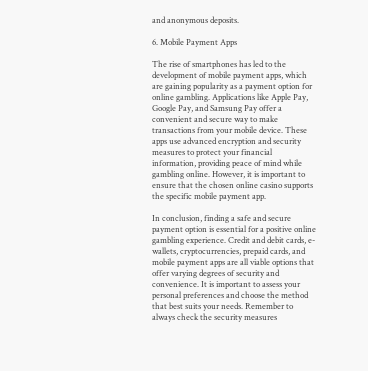and anonymous deposits.

6. Mobile Payment Apps

The rise of smartphones has led to the development of mobile payment apps, which are gaining popularity as a payment option for online gambling. Applications like Apple Pay, Google Pay, and Samsung Pay offer a convenient and secure way to make transactions from your mobile device. These apps use advanced encryption and security measures to protect your financial information, providing peace of mind while gambling online. However, it is important to ensure that the chosen online casino supports the specific mobile payment app.

In conclusion, finding a safe and secure payment option is essential for a positive online gambling experience. Credit and debit cards, e-wallets, cryptocurrencies, prepaid cards, and mobile payment apps are all viable options that offer varying degrees of security and convenience. It is important to assess your personal preferences and choose the method that best suits your needs. Remember to always check the security measures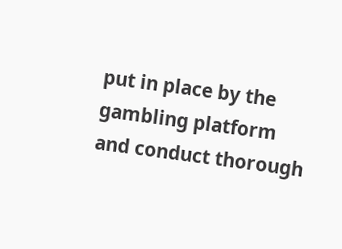put in place by the gambling platform and conduct thorough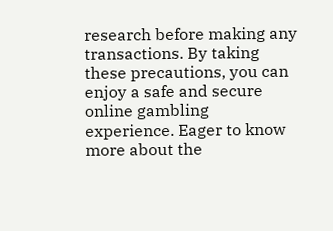research before making any transactions. By taking these precautions, you can enjoy a safe and secure online gambling experience. Eager to know more about the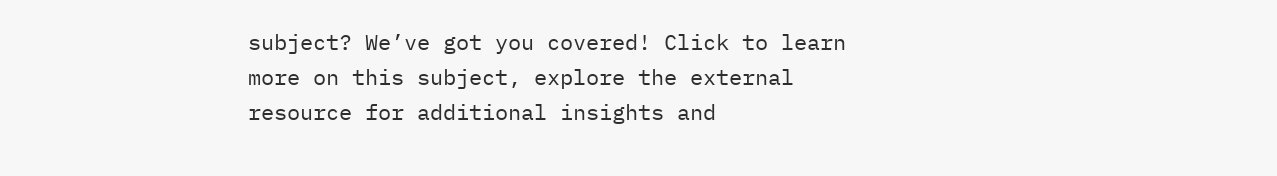subject? We’ve got you covered! Click to learn more on this subject, explore the external resource for additional insights and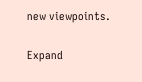new viewpoints.

Expand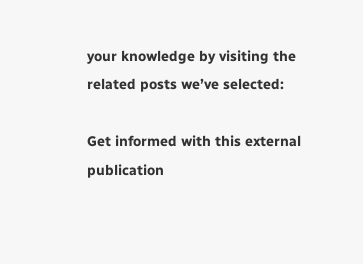your knowledge by visiting the related posts we’ve selected:

Get informed with this external publication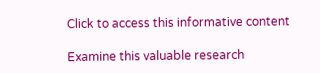Click to access this informative content

Examine this valuable research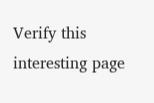Verify this interesting page